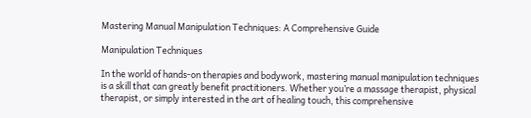Mastering Manual Manipulation Techniques: A Comprehensive Guide

Manipulation Techniques

In the world of hands-on therapies and bodywork, mastering manual manipulation techniques is a skill that can greatly benefit practitioners. Whether you’re a massage therapist, physical therapist, or simply interested in the art of healing touch, this comprehensive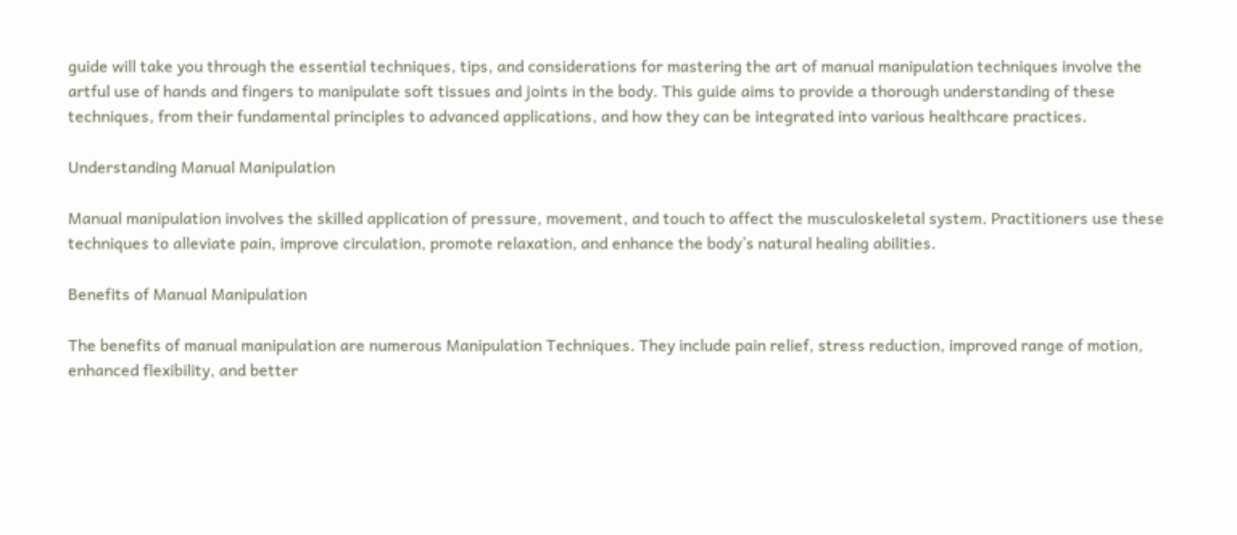guide will take you through the essential techniques, tips, and considerations for mastering the art of manual manipulation techniques involve the artful use of hands and fingers to manipulate soft tissues and joints in the body. This guide aims to provide a thorough understanding of these techniques, from their fundamental principles to advanced applications, and how they can be integrated into various healthcare practices.

Understanding Manual Manipulation

Manual manipulation involves the skilled application of pressure, movement, and touch to affect the musculoskeletal system. Practitioners use these techniques to alleviate pain, improve circulation, promote relaxation, and enhance the body’s natural healing abilities.

Benefits of Manual Manipulation

The benefits of manual manipulation are numerous Manipulation Techniques. They include pain relief, stress reduction, improved range of motion, enhanced flexibility, and better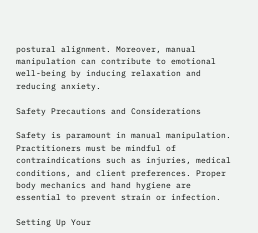postural alignment. Moreover, manual manipulation can contribute to emotional well-being by inducing relaxation and reducing anxiety.

Safety Precautions and Considerations

Safety is paramount in manual manipulation. Practitioners must be mindful of contraindications such as injuries, medical conditions, and client preferences. Proper body mechanics and hand hygiene are essential to prevent strain or infection.

Setting Up Your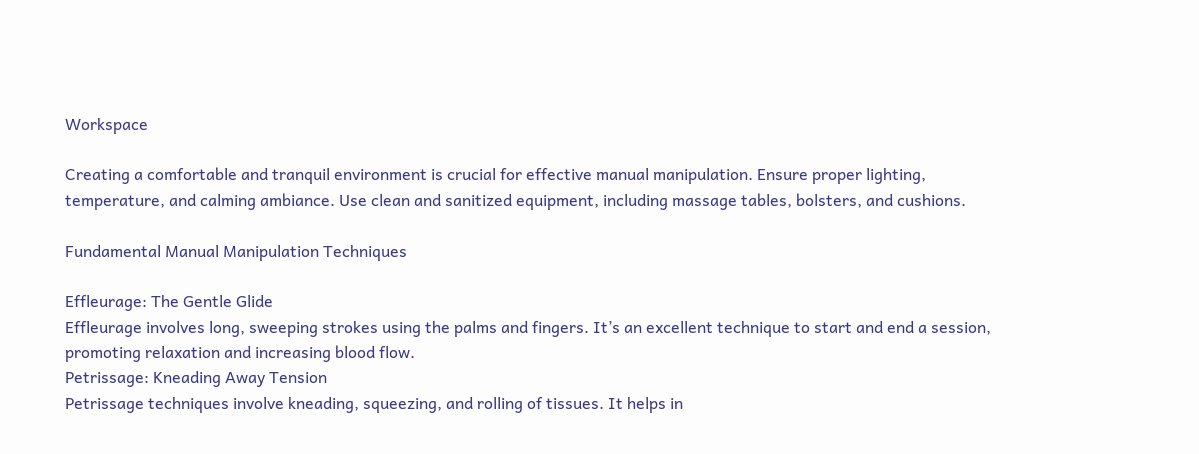Workspace

Creating a comfortable and tranquil environment is crucial for effective manual manipulation. Ensure proper lighting, temperature, and calming ambiance. Use clean and sanitized equipment, including massage tables, bolsters, and cushions.

Fundamental Manual Manipulation Techniques

Effleurage: The Gentle Glide
Effleurage involves long, sweeping strokes using the palms and fingers. It’s an excellent technique to start and end a session, promoting relaxation and increasing blood flow.
Petrissage: Kneading Away Tension
Petrissage techniques involve kneading, squeezing, and rolling of tissues. It helps in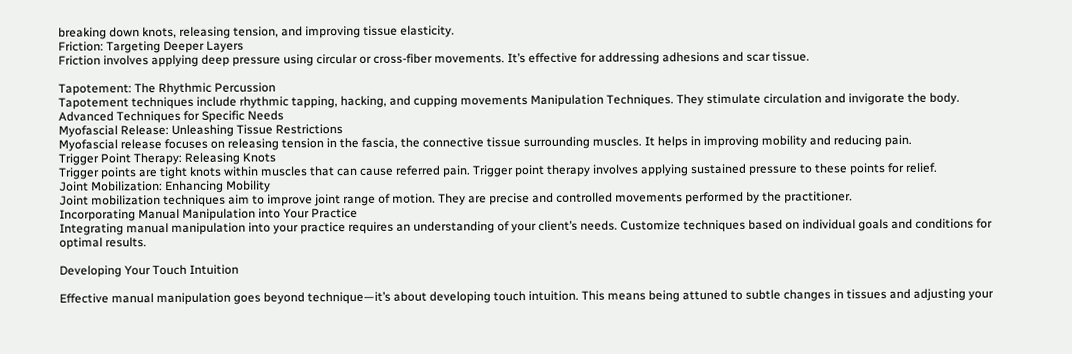breaking down knots, releasing tension, and improving tissue elasticity.
Friction: Targeting Deeper Layers
Friction involves applying deep pressure using circular or cross-fiber movements. It’s effective for addressing adhesions and scar tissue.

Tapotement: The Rhythmic Percussion
Tapotement techniques include rhythmic tapping, hacking, and cupping movements Manipulation Techniques. They stimulate circulation and invigorate the body.
Advanced Techniques for Specific Needs
Myofascial Release: Unleashing Tissue Restrictions
Myofascial release focuses on releasing tension in the fascia, the connective tissue surrounding muscles. It helps in improving mobility and reducing pain.
Trigger Point Therapy: Releasing Knots
Trigger points are tight knots within muscles that can cause referred pain. Trigger point therapy involves applying sustained pressure to these points for relief.
Joint Mobilization: Enhancing Mobility
Joint mobilization techniques aim to improve joint range of motion. They are precise and controlled movements performed by the practitioner.
Incorporating Manual Manipulation into Your Practice
Integrating manual manipulation into your practice requires an understanding of your client’s needs. Customize techniques based on individual goals and conditions for optimal results.

Developing Your Touch Intuition

Effective manual manipulation goes beyond technique—it’s about developing touch intuition. This means being attuned to subtle changes in tissues and adjusting your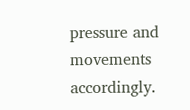pressure and movements accordingly.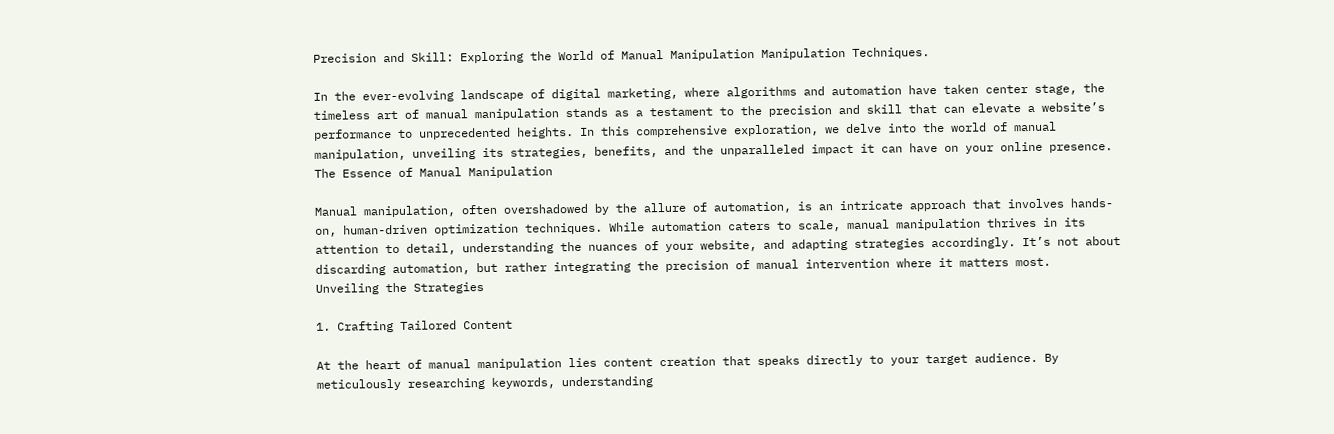Precision and Skill: Exploring the World of Manual Manipulation Manipulation Techniques.

In the ever-evolving landscape of digital marketing, where algorithms and automation have taken center stage, the timeless art of manual manipulation stands as a testament to the precision and skill that can elevate a website’s performance to unprecedented heights. In this comprehensive exploration, we delve into the world of manual manipulation, unveiling its strategies, benefits, and the unparalleled impact it can have on your online presence.
The Essence of Manual Manipulation

Manual manipulation, often overshadowed by the allure of automation, is an intricate approach that involves hands-on, human-driven optimization techniques. While automation caters to scale, manual manipulation thrives in its attention to detail, understanding the nuances of your website, and adapting strategies accordingly. It’s not about discarding automation, but rather integrating the precision of manual intervention where it matters most.
Unveiling the Strategies

1. Crafting Tailored Content

At the heart of manual manipulation lies content creation that speaks directly to your target audience. By meticulously researching keywords, understanding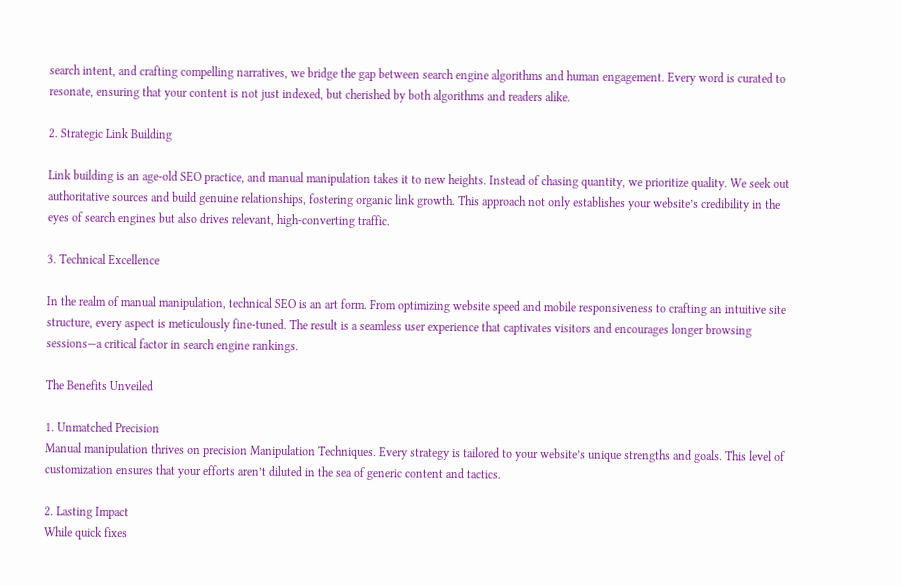search intent, and crafting compelling narratives, we bridge the gap between search engine algorithms and human engagement. Every word is curated to resonate, ensuring that your content is not just indexed, but cherished by both algorithms and readers alike.

2. Strategic Link Building

Link building is an age-old SEO practice, and manual manipulation takes it to new heights. Instead of chasing quantity, we prioritize quality. We seek out authoritative sources and build genuine relationships, fostering organic link growth. This approach not only establishes your website’s credibility in the eyes of search engines but also drives relevant, high-converting traffic.

3. Technical Excellence

In the realm of manual manipulation, technical SEO is an art form. From optimizing website speed and mobile responsiveness to crafting an intuitive site structure, every aspect is meticulously fine-tuned. The result is a seamless user experience that captivates visitors and encourages longer browsing sessions—a critical factor in search engine rankings.

The Benefits Unveiled

1. Unmatched Precision
Manual manipulation thrives on precision Manipulation Techniques. Every strategy is tailored to your website’s unique strengths and goals. This level of customization ensures that your efforts aren’t diluted in the sea of generic content and tactics.

2. Lasting Impact
While quick fixes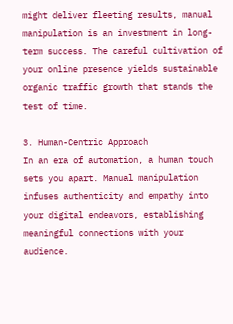might deliver fleeting results, manual manipulation is an investment in long-term success. The careful cultivation of your online presence yields sustainable organic traffic growth that stands the test of time.

3. Human-Centric Approach
In an era of automation, a human touch sets you apart. Manual manipulation infuses authenticity and empathy into your digital endeavors, establishing meaningful connections with your audience.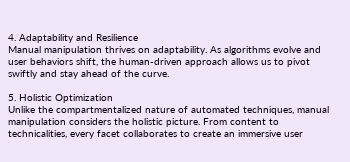4. Adaptability and Resilience
Manual manipulation thrives on adaptability. As algorithms evolve and user behaviors shift, the human-driven approach allows us to pivot swiftly and stay ahead of the curve.

5. Holistic Optimization
Unlike the compartmentalized nature of automated techniques, manual manipulation considers the holistic picture. From content to technicalities, every facet collaborates to create an immersive user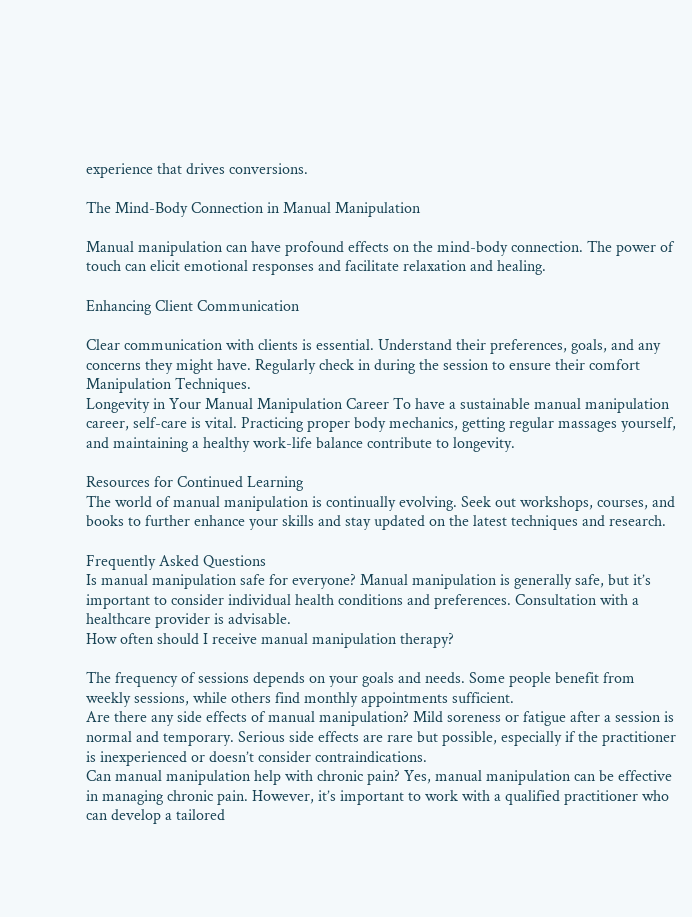experience that drives conversions.

The Mind-Body Connection in Manual Manipulation

Manual manipulation can have profound effects on the mind-body connection. The power of touch can elicit emotional responses and facilitate relaxation and healing.

Enhancing Client Communication

Clear communication with clients is essential. Understand their preferences, goals, and any concerns they might have. Regularly check in during the session to ensure their comfort Manipulation Techniques.
Longevity in Your Manual Manipulation Career To have a sustainable manual manipulation career, self-care is vital. Practicing proper body mechanics, getting regular massages yourself, and maintaining a healthy work-life balance contribute to longevity.

Resources for Continued Learning
The world of manual manipulation is continually evolving. Seek out workshops, courses, and books to further enhance your skills and stay updated on the latest techniques and research.

Frequently Asked Questions
Is manual manipulation safe for everyone? Manual manipulation is generally safe, but it’s important to consider individual health conditions and preferences. Consultation with a healthcare provider is advisable.
How often should I receive manual manipulation therapy?

The frequency of sessions depends on your goals and needs. Some people benefit from weekly sessions, while others find monthly appointments sufficient.
Are there any side effects of manual manipulation? Mild soreness or fatigue after a session is normal and temporary. Serious side effects are rare but possible, especially if the practitioner is inexperienced or doesn’t consider contraindications.
Can manual manipulation help with chronic pain? Yes, manual manipulation can be effective in managing chronic pain. However, it’s important to work with a qualified practitioner who can develop a tailored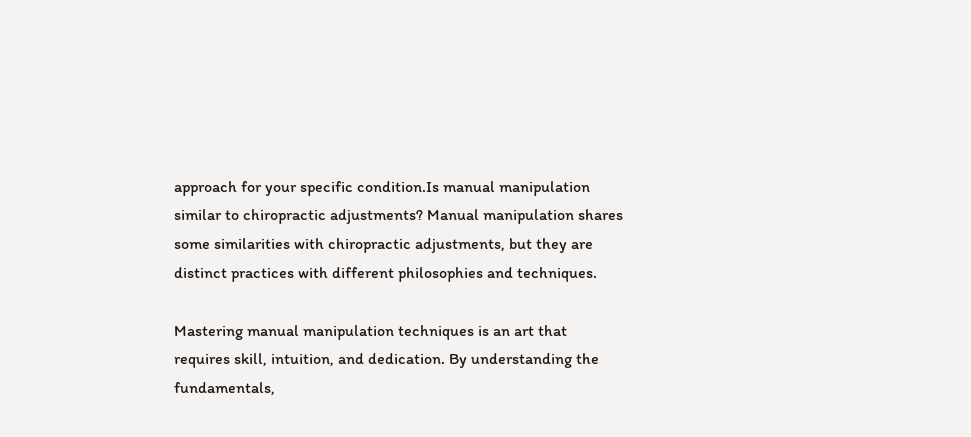approach for your specific condition.Is manual manipulation similar to chiropractic adjustments? Manual manipulation shares some similarities with chiropractic adjustments, but they are distinct practices with different philosophies and techniques.

Mastering manual manipulation techniques is an art that requires skill, intuition, and dedication. By understanding the fundamentals,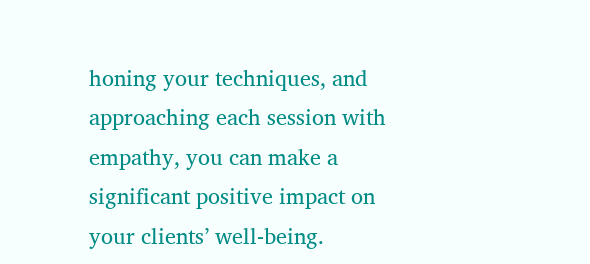honing your techniques, and approaching each session with empathy, you can make a significant positive impact on your clients’ well-being.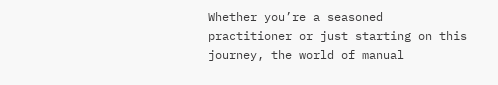Whether you’re a seasoned practitioner or just starting on this journey, the world of manual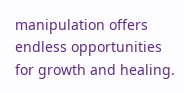manipulation offers endless opportunities for growth and healing.